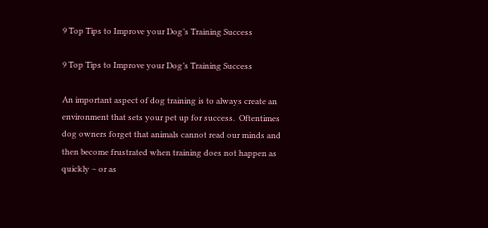9 Top Tips to Improve your Dog’s Training Success

9 Top Tips to Improve your Dog’s Training Success

An important aspect of dog training is to always create an environment that sets your pet up for success.  Oftentimes dog owners forget that animals cannot read our minds and then become frustrated when training does not happen as quickly – or as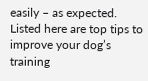easily – as expected.  Listed here are top tips to improve your dog’s training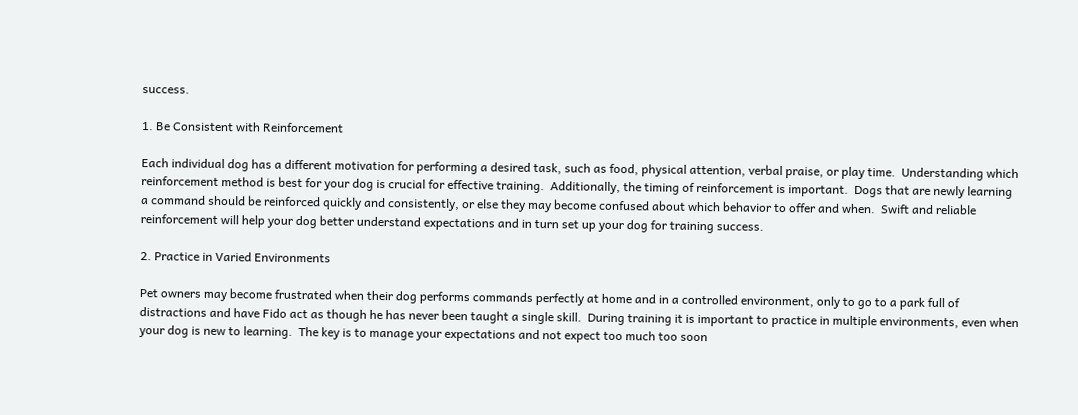success.

1. Be Consistent with Reinforcement

Each individual dog has a different motivation for performing a desired task, such as food, physical attention, verbal praise, or play time.  Understanding which reinforcement method is best for your dog is crucial for effective training.  Additionally, the timing of reinforcement is important.  Dogs that are newly learning a command should be reinforced quickly and consistently, or else they may become confused about which behavior to offer and when.  Swift and reliable reinforcement will help your dog better understand expectations and in turn set up your dog for training success.

2. Practice in Varied Environments

Pet owners may become frustrated when their dog performs commands perfectly at home and in a controlled environment, only to go to a park full of distractions and have Fido act as though he has never been taught a single skill.  During training it is important to practice in multiple environments, even when your dog is new to learning.  The key is to manage your expectations and not expect too much too soon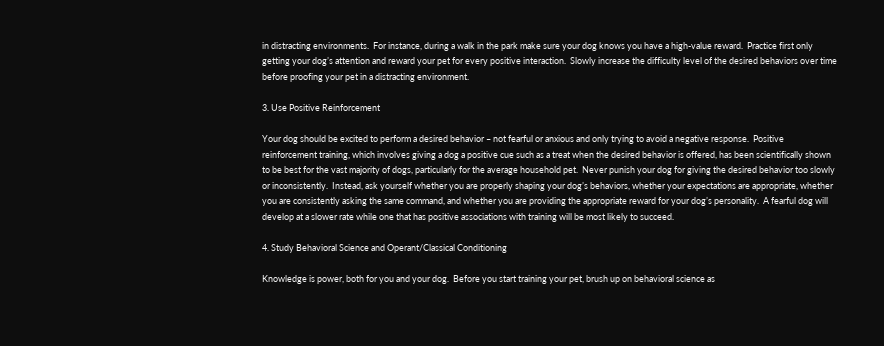in distracting environments.  For instance, during a walk in the park make sure your dog knows you have a high-value reward.  Practice first only getting your dog’s attention and reward your pet for every positive interaction.  Slowly increase the difficulty level of the desired behaviors over time before proofing your pet in a distracting environment.

3. Use Positive Reinforcement

Your dog should be excited to perform a desired behavior – not fearful or anxious and only trying to avoid a negative response.  Positive reinforcement training, which involves giving a dog a positive cue such as a treat when the desired behavior is offered, has been scientifically shown to be best for the vast majority of dogs, particularly for the average household pet.  Never punish your dog for giving the desired behavior too slowly or inconsistently.  Instead, ask yourself whether you are properly shaping your dog’s behaviors, whether your expectations are appropriate, whether you are consistently asking the same command, and whether you are providing the appropriate reward for your dog’s personality.  A fearful dog will develop at a slower rate while one that has positive associations with training will be most likely to succeed.

4. Study Behavioral Science and Operant/Classical Conditioning

Knowledge is power, both for you and your dog.  Before you start training your pet, brush up on behavioral science as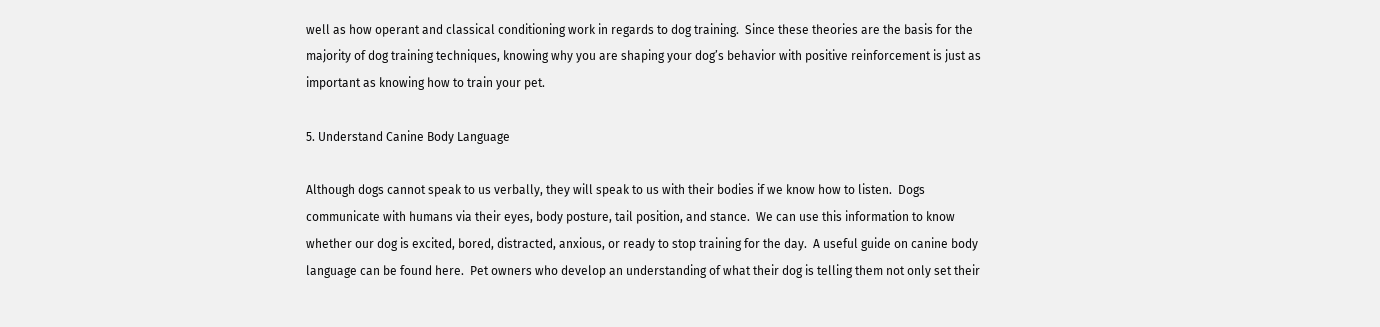well as how operant and classical conditioning work in regards to dog training.  Since these theories are the basis for the majority of dog training techniques, knowing why you are shaping your dog’s behavior with positive reinforcement is just as important as knowing how to train your pet.

5. Understand Canine Body Language

Although dogs cannot speak to us verbally, they will speak to us with their bodies if we know how to listen.  Dogs communicate with humans via their eyes, body posture, tail position, and stance.  We can use this information to know whether our dog is excited, bored, distracted, anxious, or ready to stop training for the day.  A useful guide on canine body language can be found here.  Pet owners who develop an understanding of what their dog is telling them not only set their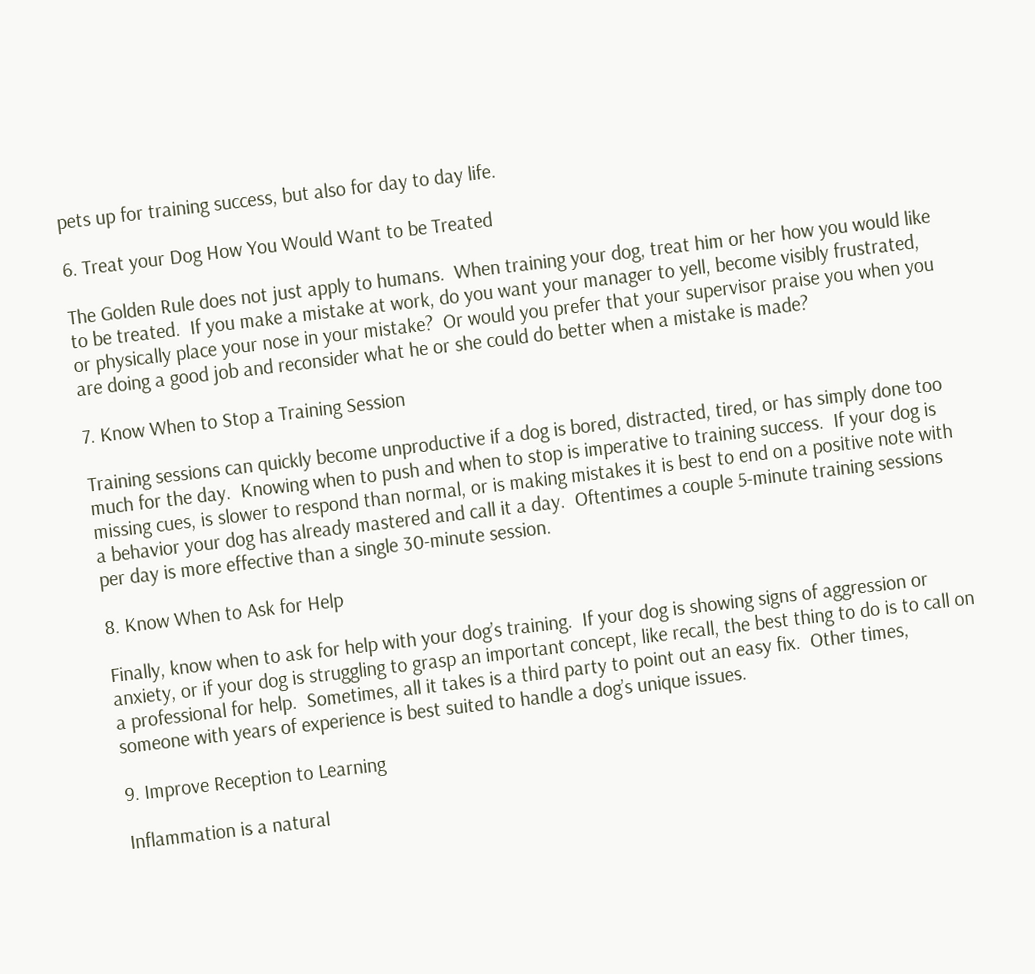pets up for training success, but also for day to day life.

6. Treat your Dog How You Would Want to be Treated

The Golden Rule does not just apply to humans.  When training your dog, treat him or her how you would like to be treated.  If you make a mistake at work, do you want your manager to yell, become visibly frustrated, or physically place your nose in your mistake?  Or would you prefer that your supervisor praise you when you are doing a good job and reconsider what he or she could do better when a mistake is made?

7. Know When to Stop a Training Session

Training sessions can quickly become unproductive if a dog is bored, distracted, tired, or has simply done too much for the day.  Knowing when to push and when to stop is imperative to training success.  If your dog is missing cues, is slower to respond than normal, or is making mistakes it is best to end on a positive note with a behavior your dog has already mastered and call it a day.  Oftentimes a couple 5-minute training sessions per day is more effective than a single 30-minute session.

8. Know When to Ask for Help

Finally, know when to ask for help with your dog’s training.  If your dog is showing signs of aggression or anxiety, or if your dog is struggling to grasp an important concept, like recall, the best thing to do is to call on a professional for help.  Sometimes, all it takes is a third party to point out an easy fix.  Other times, someone with years of experience is best suited to handle a dog’s unique issues.

9. Improve Reception to Learning

Inflammation is a natural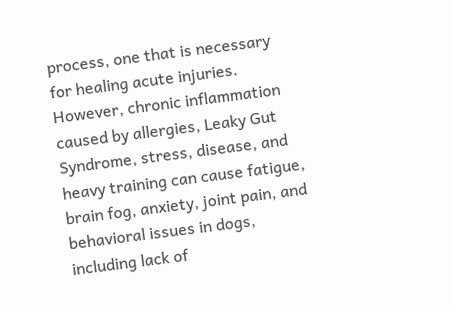process, one that is necessary for healing acute injuries.  However, chronic inflammation caused by allergies, Leaky Gut Syndrome, stress, disease, and heavy training can cause fatigue, brain fog, anxiety, joint pain, and behavioral issues in dogs, including lack of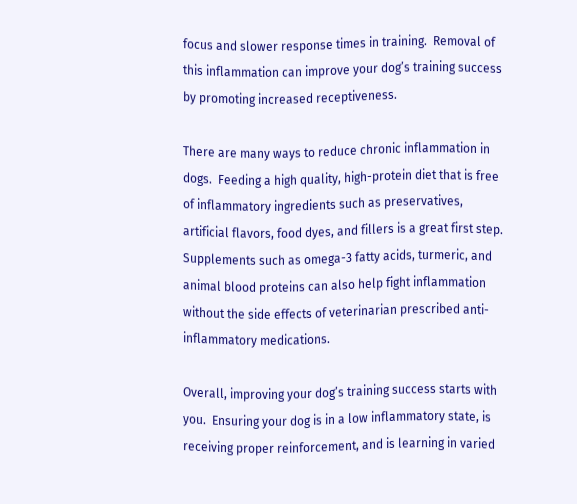focus and slower response times in training.  Removal of this inflammation can improve your dog’s training success by promoting increased receptiveness.

There are many ways to reduce chronic inflammation in dogs.  Feeding a high quality, high-protein diet that is free of inflammatory ingredients such as preservatives, artificial flavors, food dyes, and fillers is a great first step.  Supplements such as omega-3 fatty acids, turmeric, and animal blood proteins can also help fight inflammation without the side effects of veterinarian prescribed anti-inflammatory medications.

Overall, improving your dog’s training success starts with you.  Ensuring your dog is in a low inflammatory state, is receiving proper reinforcement, and is learning in varied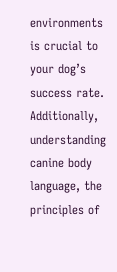environments is crucial to your dog’s success rate.  Additionally, understanding canine body language, the principles of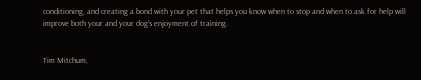conditioning, and creating a bond with your pet that helps you know when to stop and when to ask for help will improve both your and your dog’s enjoyment of training.


Tim Mitchum,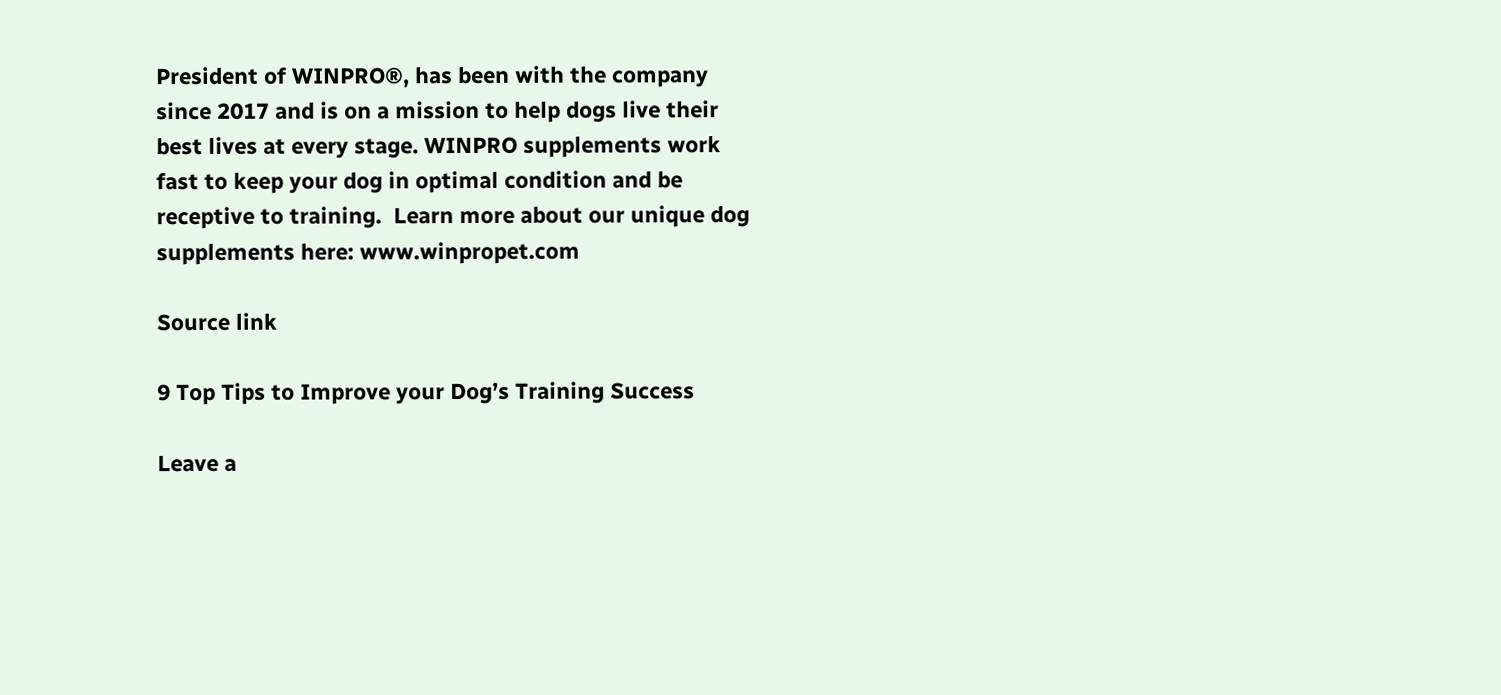President of WINPRO®, has been with the company since 2017 and is on a mission to help dogs live their best lives at every stage. WINPRO supplements work fast to keep your dog in optimal condition and be receptive to training.  Learn more about our unique dog supplements here: www.winpropet.com

Source link

9 Top Tips to Improve your Dog’s Training Success

Leave a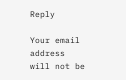Reply

Your email address will not be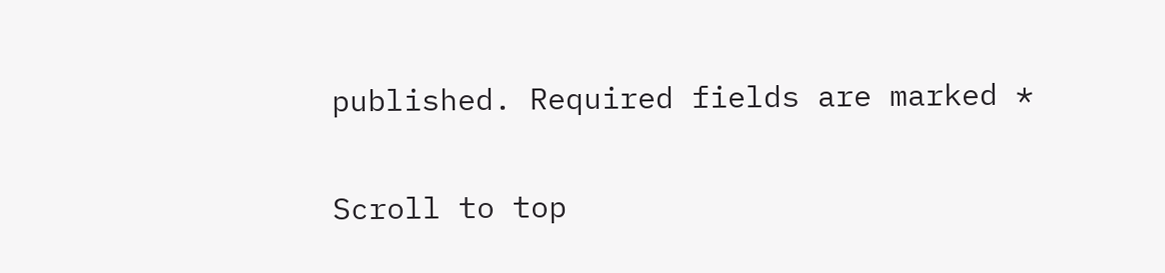published. Required fields are marked *

Scroll to top